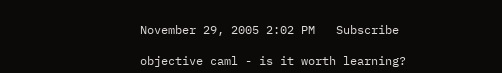November 29, 2005 2:02 PM   Subscribe

objective caml - is it worth learning?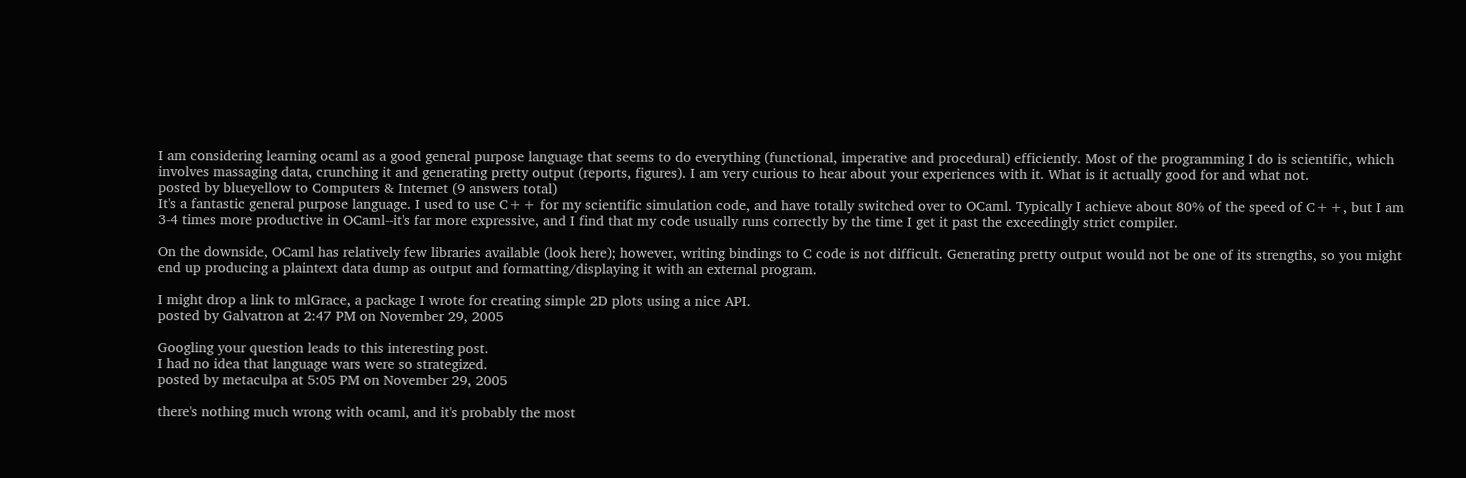I am considering learning ocaml as a good general purpose language that seems to do everything (functional, imperative and procedural) efficiently. Most of the programming I do is scientific, which involves massaging data, crunching it and generating pretty output (reports, figures). I am very curious to hear about your experiences with it. What is it actually good for and what not.
posted by blueyellow to Computers & Internet (9 answers total)
It's a fantastic general purpose language. I used to use C++ for my scientific simulation code, and have totally switched over to OCaml. Typically I achieve about 80% of the speed of C++, but I am 3-4 times more productive in OCaml--it's far more expressive, and I find that my code usually runs correctly by the time I get it past the exceedingly strict compiler.

On the downside, OCaml has relatively few libraries available (look here); however, writing bindings to C code is not difficult. Generating pretty output would not be one of its strengths, so you might end up producing a plaintext data dump as output and formatting/displaying it with an external program.

I might drop a link to mlGrace, a package I wrote for creating simple 2D plots using a nice API.
posted by Galvatron at 2:47 PM on November 29, 2005

Googling your question leads to this interesting post.
I had no idea that language wars were so strategized.
posted by metaculpa at 5:05 PM on November 29, 2005

there's nothing much wrong with ocaml, and it's probably the most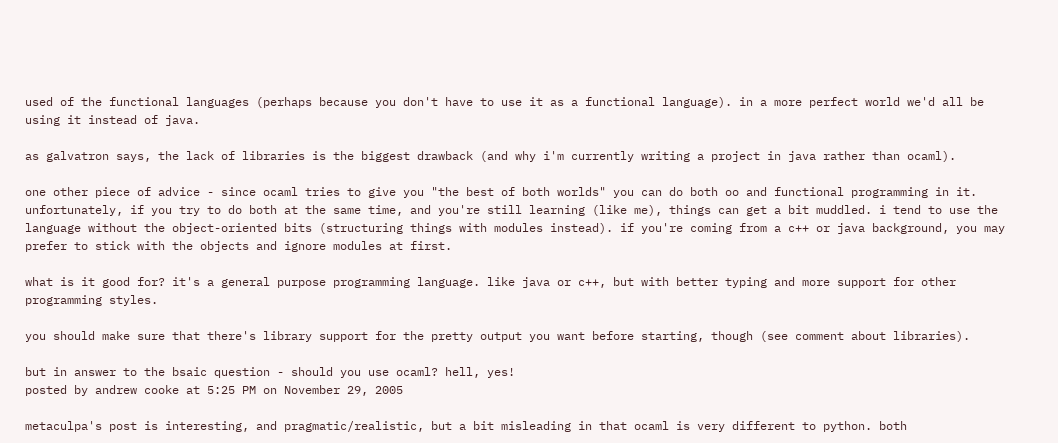used of the functional languages (perhaps because you don't have to use it as a functional language). in a more perfect world we'd all be using it instead of java.

as galvatron says, the lack of libraries is the biggest drawback (and why i'm currently writing a project in java rather than ocaml).

one other piece of advice - since ocaml tries to give you "the best of both worlds" you can do both oo and functional programming in it. unfortunately, if you try to do both at the same time, and you're still learning (like me), things can get a bit muddled. i tend to use the language without the object-oriented bits (structuring things with modules instead). if you're coming from a c++ or java background, you may prefer to stick with the objects and ignore modules at first.

what is it good for? it's a general purpose programming language. like java or c++, but with better typing and more support for other programming styles.

you should make sure that there's library support for the pretty output you want before starting, though (see comment about libraries).

but in answer to the bsaic question - should you use ocaml? hell, yes!
posted by andrew cooke at 5:25 PM on November 29, 2005

metaculpa's post is interesting, and pragmatic/realistic, but a bit misleading in that ocaml is very different to python. both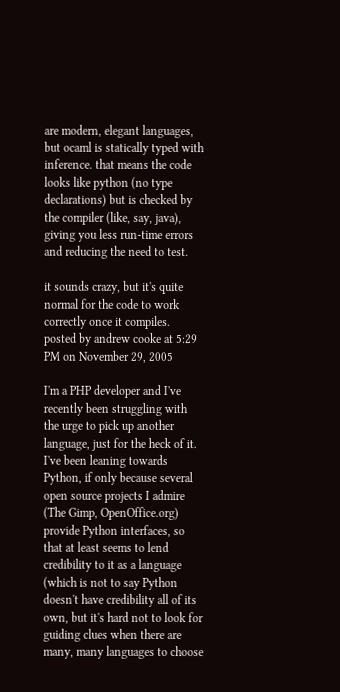are modern, elegant languages, but ocaml is statically typed with inference. that means the code looks like python (no type declarations) but is checked by the compiler (like, say, java), giving you less run-time errors and reducing the need to test.

it sounds crazy, but it's quite normal for the code to work correctly once it compiles.
posted by andrew cooke at 5:29 PM on November 29, 2005

I'm a PHP developer and I've recently been struggling with the urge to pick up another language, just for the heck of it. I've been leaning towards Python, if only because several open source projects I admire (The Gimp, OpenOffice.org) provide Python interfaces, so that at least seems to lend credibility to it as a language (which is not to say Python doesn't have credibility all of its own, but it's hard not to look for guiding clues when there are many, many languages to choose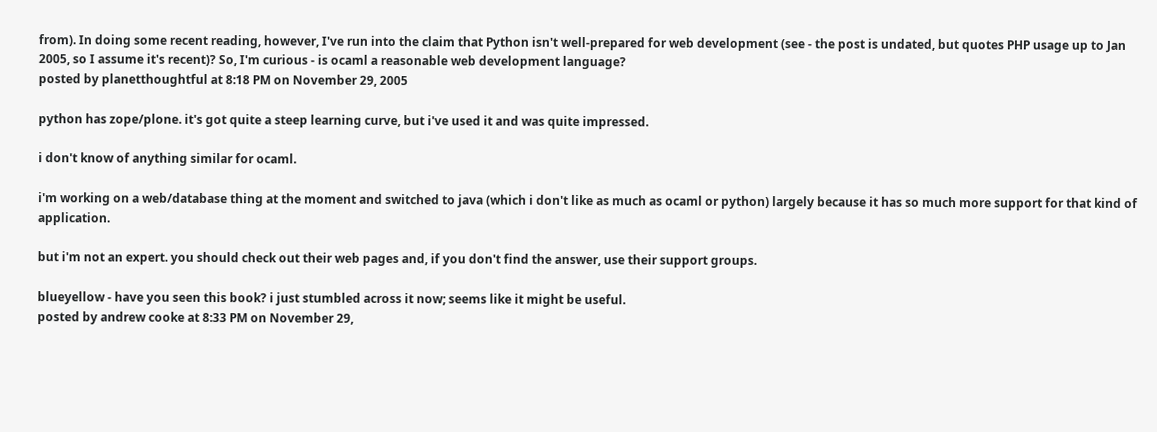from). In doing some recent reading, however, I've run into the claim that Python isn't well-prepared for web development (see - the post is undated, but quotes PHP usage up to Jan 2005, so I assume it's recent)? So, I'm curious - is ocaml a reasonable web development language?
posted by planetthoughtful at 8:18 PM on November 29, 2005

python has zope/plone. it's got quite a steep learning curve, but i've used it and was quite impressed.

i don't know of anything similar for ocaml.

i'm working on a web/database thing at the moment and switched to java (which i don't like as much as ocaml or python) largely because it has so much more support for that kind of application.

but i'm not an expert. you should check out their web pages and, if you don't find the answer, use their support groups.

blueyellow - have you seen this book? i just stumbled across it now; seems like it might be useful.
posted by andrew cooke at 8:33 PM on November 29,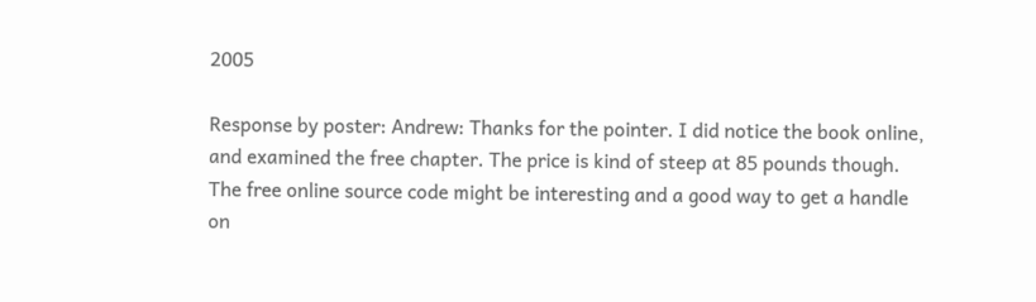2005

Response by poster: Andrew: Thanks for the pointer. I did notice the book online, and examined the free chapter. The price is kind of steep at 85 pounds though. The free online source code might be interesting and a good way to get a handle on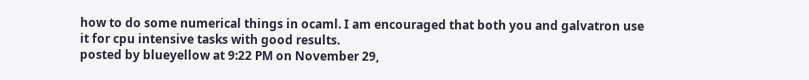how to do some numerical things in ocaml. I am encouraged that both you and galvatron use it for cpu intensive tasks with good results.
posted by blueyellow at 9:22 PM on November 29,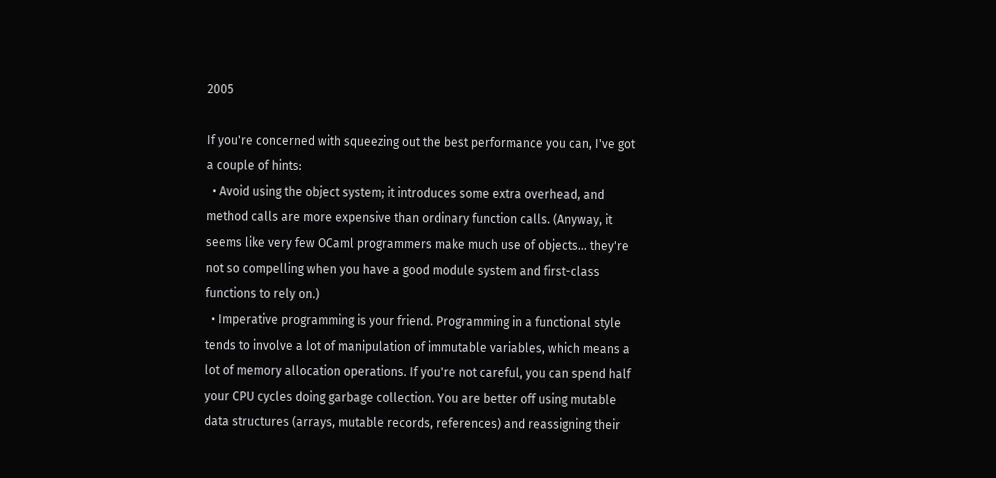2005

If you're concerned with squeezing out the best performance you can, I've got a couple of hints:
  • Avoid using the object system; it introduces some extra overhead, and method calls are more expensive than ordinary function calls. (Anyway, it seems like very few OCaml programmers make much use of objects... they're not so compelling when you have a good module system and first-class functions to rely on.)
  • Imperative programming is your friend. Programming in a functional style tends to involve a lot of manipulation of immutable variables, which means a lot of memory allocation operations. If you're not careful, you can spend half your CPU cycles doing garbage collection. You are better off using mutable data structures (arrays, mutable records, references) and reassigning their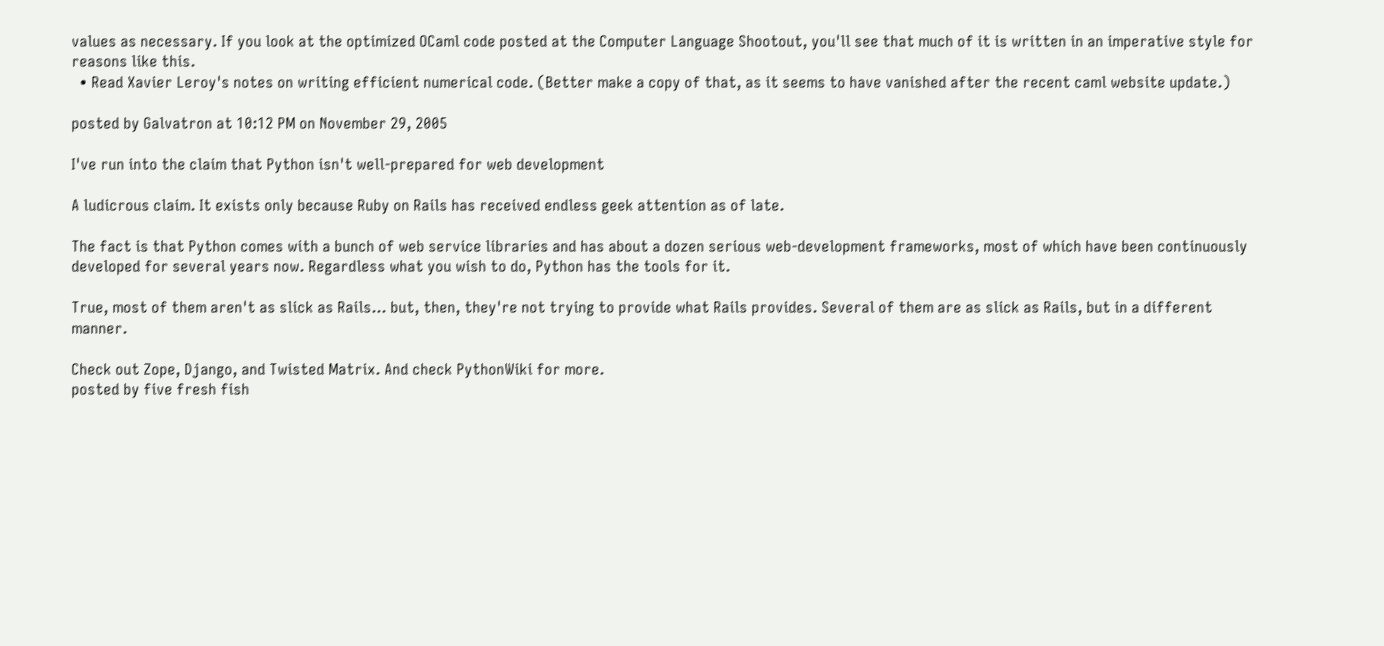values as necessary. If you look at the optimized OCaml code posted at the Computer Language Shootout, you'll see that much of it is written in an imperative style for reasons like this.
  • Read Xavier Leroy's notes on writing efficient numerical code. (Better make a copy of that, as it seems to have vanished after the recent caml website update.)

posted by Galvatron at 10:12 PM on November 29, 2005

I've run into the claim that Python isn't well-prepared for web development

A ludicrous claim. It exists only because Ruby on Rails has received endless geek attention as of late.

The fact is that Python comes with a bunch of web service libraries and has about a dozen serious web-development frameworks, most of which have been continuously developed for several years now. Regardless what you wish to do, Python has the tools for it.

True, most of them aren't as slick as Rails... but, then, they're not trying to provide what Rails provides. Several of them are as slick as Rails, but in a different manner.

Check out Zope, Django, and Twisted Matrix. And check PythonWiki for more.
posted by five fresh fish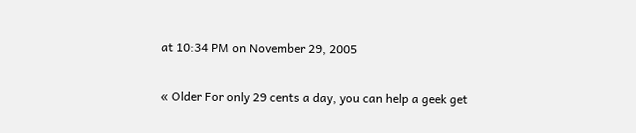at 10:34 PM on November 29, 2005

« Older For only 29 cents a day, you can help a geek get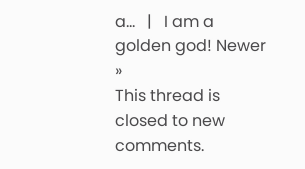a...   |   I am a golden god! Newer »
This thread is closed to new comments.